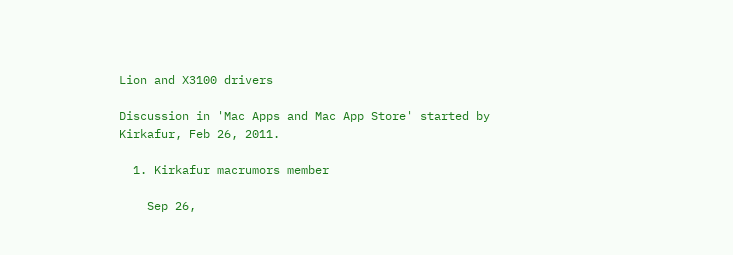Lion and X3100 drivers

Discussion in 'Mac Apps and Mac App Store' started by Kirkafur, Feb 26, 2011.

  1. Kirkafur macrumors member

    Sep 26,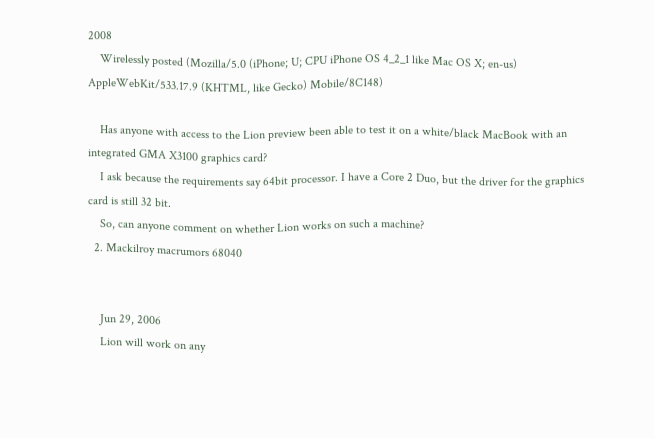2008
    Wirelessly posted (Mozilla/5.0 (iPhone; U; CPU iPhone OS 4_2_1 like Mac OS X; en-us) AppleWebKit/533.17.9 (KHTML, like Gecko) Mobile/8C148)

    Has anyone with access to the Lion preview been able to test it on a white/black MacBook with an integrated GMA X3100 graphics card?
    I ask because the requirements say 64bit processor. I have a Core 2 Duo, but the driver for the graphics card is still 32 bit.
    So, can anyone comment on whether Lion works on such a machine?
  2. Mackilroy macrumors 68040


    Jun 29, 2006
    Lion will work on any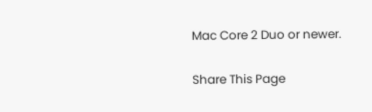Mac Core 2 Duo or newer.

Share This Page